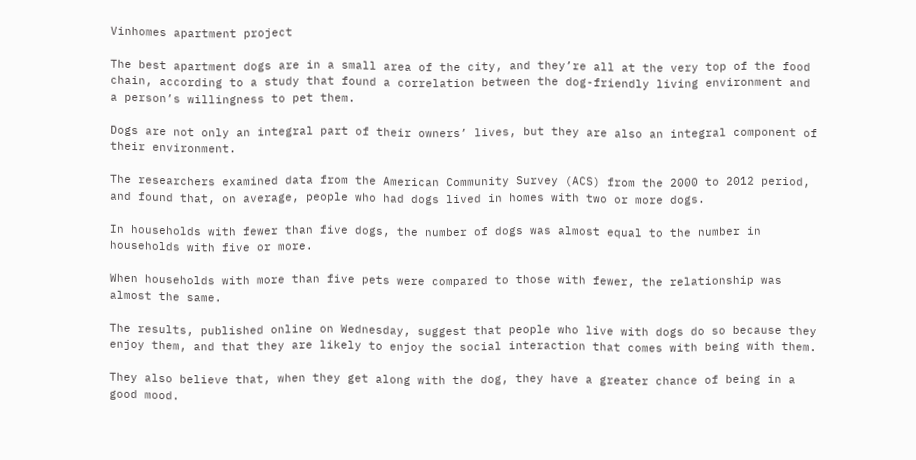Vinhomes apartment project

The best apartment dogs are in a small area of the city, and they’re all at the very top of the food chain, according to a study that found a correlation between the dog-friendly living environment and a person’s willingness to pet them.

Dogs are not only an integral part of their owners’ lives, but they are also an integral component of their environment.

The researchers examined data from the American Community Survey (ACS) from the 2000 to 2012 period, and found that, on average, people who had dogs lived in homes with two or more dogs.

In households with fewer than five dogs, the number of dogs was almost equal to the number in households with five or more.

When households with more than five pets were compared to those with fewer, the relationship was almost the same.

The results, published online on Wednesday, suggest that people who live with dogs do so because they enjoy them, and that they are likely to enjoy the social interaction that comes with being with them.

They also believe that, when they get along with the dog, they have a greater chance of being in a good mood.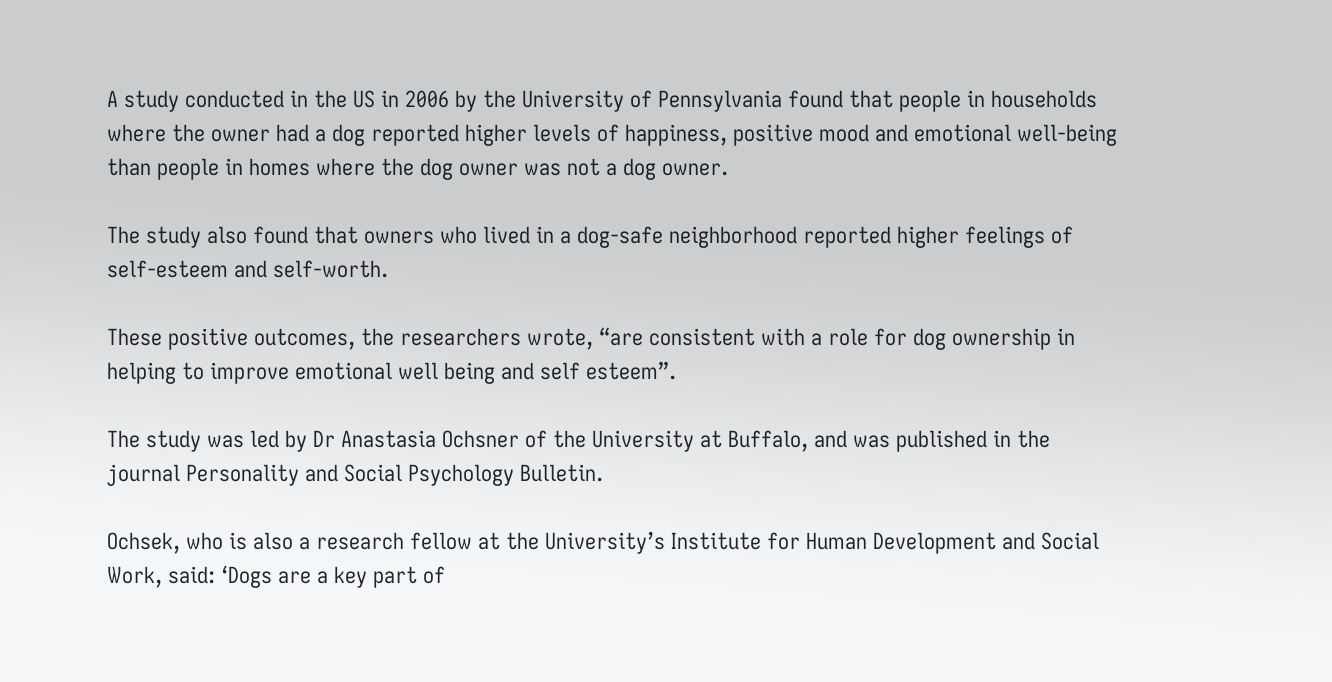A study conducted in the US in 2006 by the University of Pennsylvania found that people in households where the owner had a dog reported higher levels of happiness, positive mood and emotional well-being than people in homes where the dog owner was not a dog owner.

The study also found that owners who lived in a dog-safe neighborhood reported higher feelings of self-esteem and self-worth.

These positive outcomes, the researchers wrote, “are consistent with a role for dog ownership in helping to improve emotional well being and self esteem”.

The study was led by Dr Anastasia Ochsner of the University at Buffalo, and was published in the journal Personality and Social Psychology Bulletin.

Ochsek, who is also a research fellow at the University’s Institute for Human Development and Social Work, said: ‘Dogs are a key part of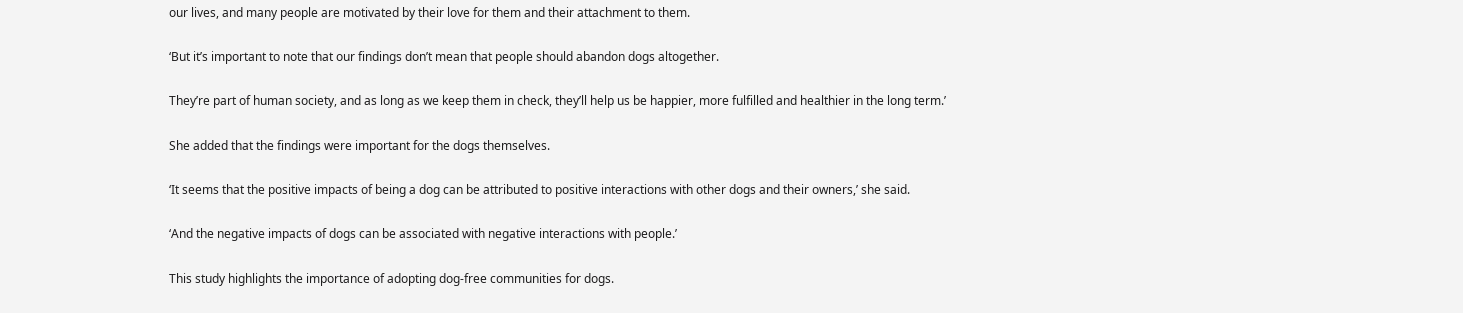our lives, and many people are motivated by their love for them and their attachment to them.

‘But it’s important to note that our findings don’t mean that people should abandon dogs altogether.

They’re part of human society, and as long as we keep them in check, they’ll help us be happier, more fulfilled and healthier in the long term.’

She added that the findings were important for the dogs themselves.

‘It seems that the positive impacts of being a dog can be attributed to positive interactions with other dogs and their owners,’ she said.

‘And the negative impacts of dogs can be associated with negative interactions with people.’

This study highlights the importance of adopting dog-free communities for dogs.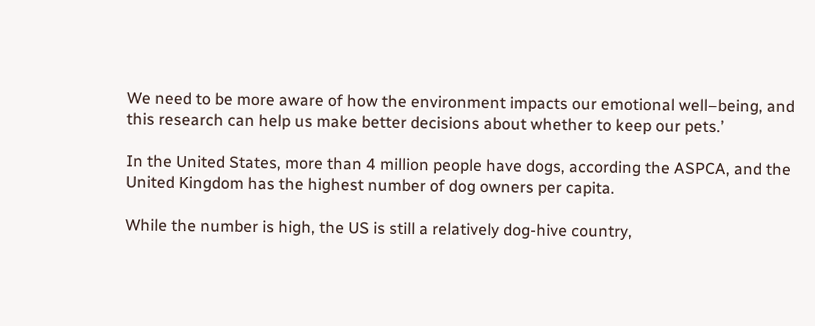We need to be more aware of how the environment impacts our emotional well–being, and this research can help us make better decisions about whether to keep our pets.’

In the United States, more than 4 million people have dogs, according the ASPCA, and the United Kingdom has the highest number of dog owners per capita.

While the number is high, the US is still a relatively dog-hive country,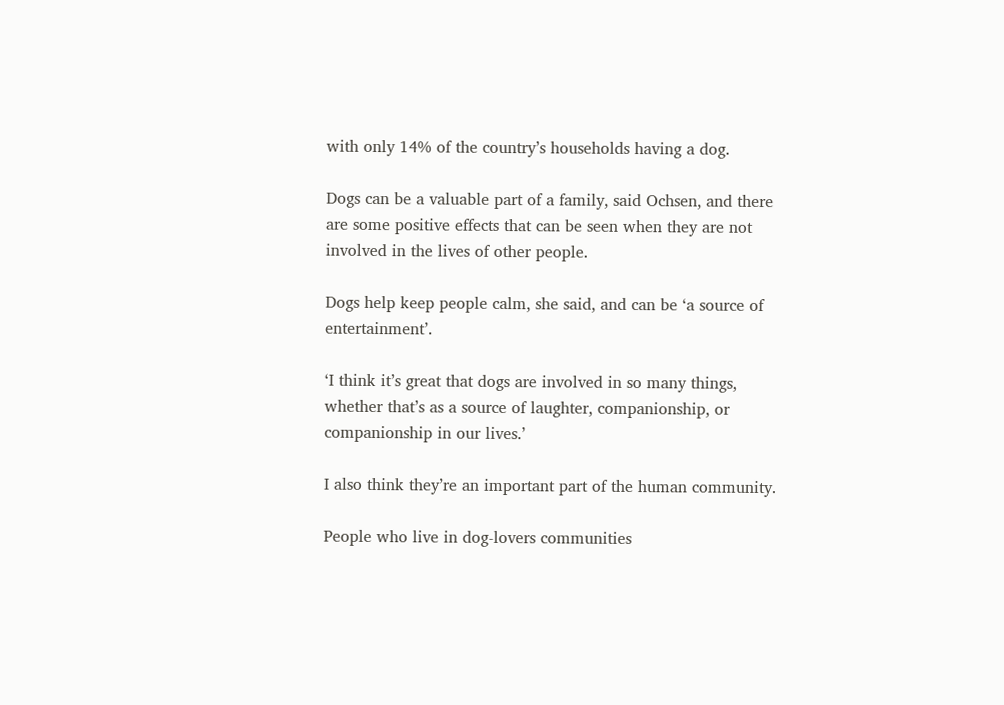with only 14% of the country’s households having a dog.

Dogs can be a valuable part of a family, said Ochsen, and there are some positive effects that can be seen when they are not involved in the lives of other people.

Dogs help keep people calm, she said, and can be ‘a source of entertainment’.

‘I think it’s great that dogs are involved in so many things, whether that’s as a source of laughter, companionship, or companionship in our lives.’

I also think they’re an important part of the human community.

People who live in dog-lovers communities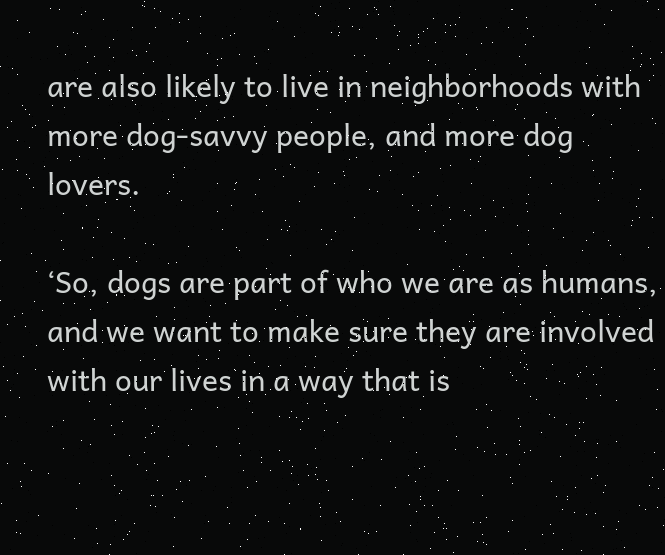are also likely to live in neighborhoods with more dog-savvy people, and more dog lovers.

‘So, dogs are part of who we are as humans, and we want to make sure they are involved with our lives in a way that is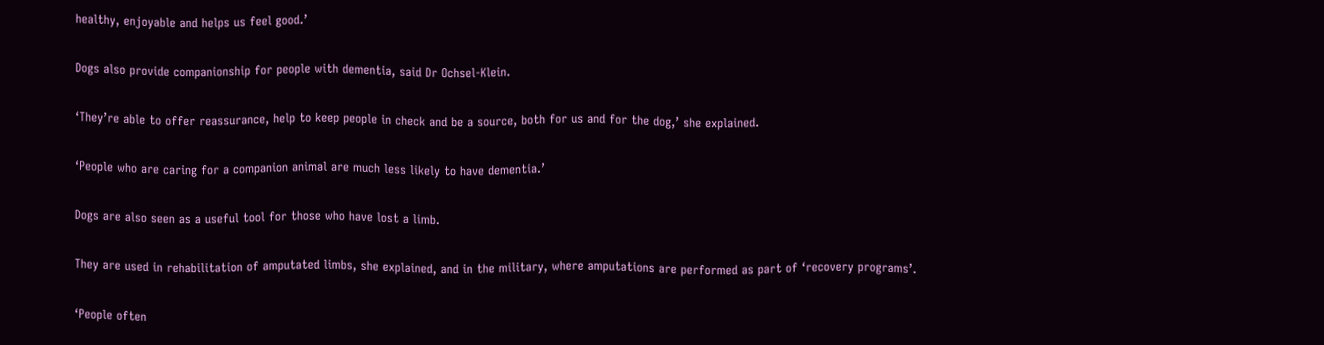healthy, enjoyable and helps us feel good.’

Dogs also provide companionship for people with dementia, said Dr Ochsel-Klein.

‘They’re able to offer reassurance, help to keep people in check and be a source, both for us and for the dog,’ she explained.

‘People who are caring for a companion animal are much less likely to have dementia.’

Dogs are also seen as a useful tool for those who have lost a limb.

They are used in rehabilitation of amputated limbs, she explained, and in the military, where amputations are performed as part of ‘recovery programs’.

‘People often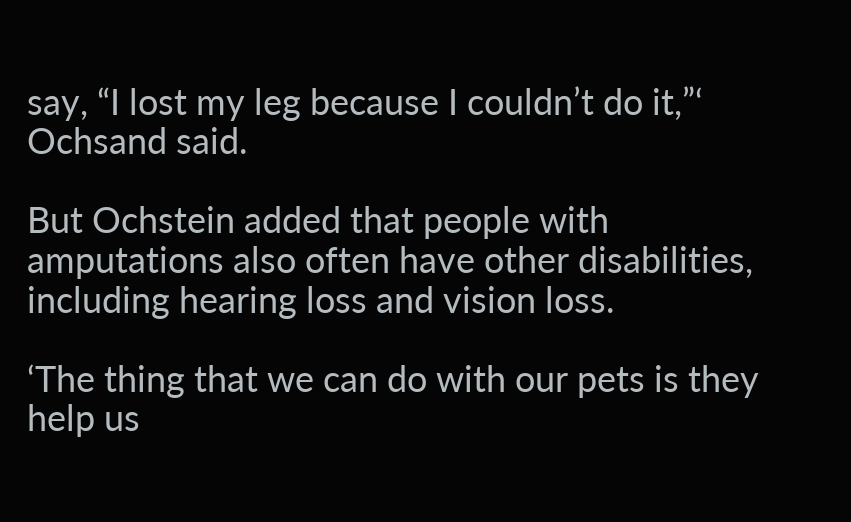say, “I lost my leg because I couldn’t do it,”‘ Ochsand said.

But Ochstein added that people with amputations also often have other disabilities, including hearing loss and vision loss.

‘The thing that we can do with our pets is they help us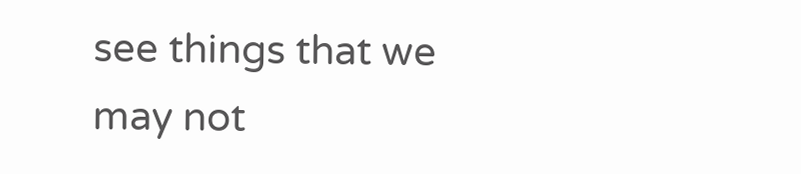see things that we may not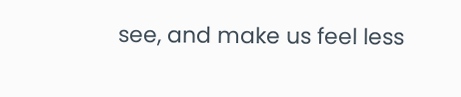see, and make us feel less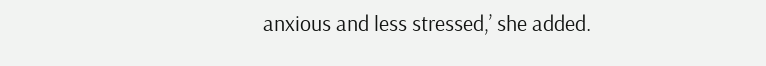anxious and less stressed,’ she added.